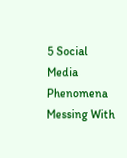5 Social Media Phenomena Messing With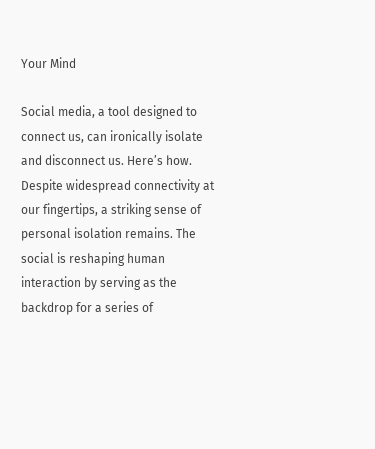Your Mind

Social media, a tool designed to connect us, can ironically isolate and disconnect us. Here’s how. Despite widespread connectivity at our fingertips, a striking sense of personal isolation remains. The social is reshaping human interaction by serving as the backdrop for a series of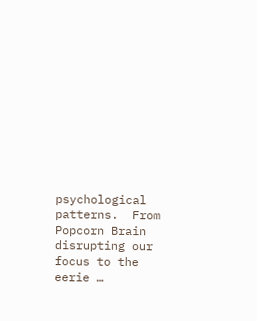psychological patterns.  From Popcorn Brain disrupting our focus to the eerie …